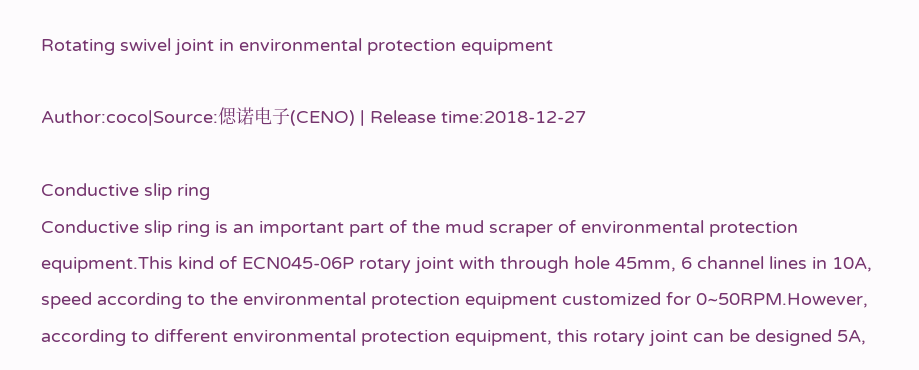Rotating swivel joint in environmental protection equipment

Author:coco|Source:偲诺电子(CENO) | Release time:2018-12-27

Conductive slip ring
Conductive slip ring is an important part of the mud scraper of environmental protection equipment.This kind of ECN045-06P rotary joint with through hole 45mm, 6 channel lines in 10A, speed according to the environmental protection equipment customized for 0~50RPM.However, according to different environmental protection equipment, this rotary joint can be designed 5A,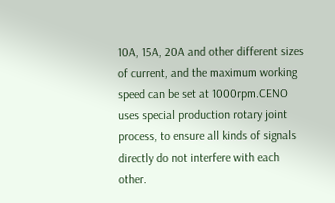10A, 15A, 20A and other different sizes of current, and the maximum working speed can be set at 1000rpm.CENO uses special production rotary joint process, to ensure all kinds of signals directly do not interfere with each other.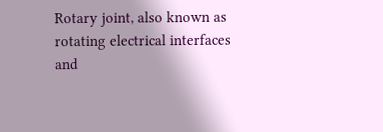Rotary joint, also known as rotating electrical interfaces and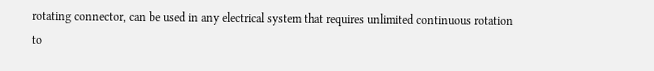rotating connector, can be used in any electrical system that requires unlimited continuous rotation to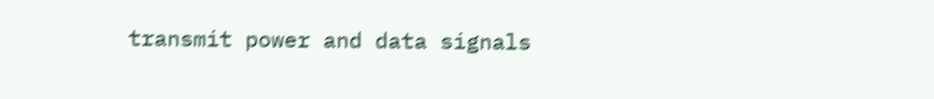transmit power and data signals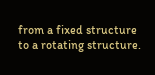from a fixed structure to a rotating structure.